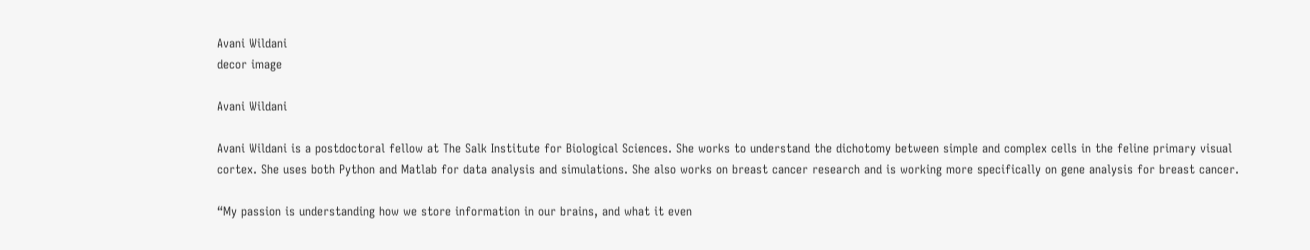Avani Wildani
decor image

Avani Wildani

Avani Wildani is a postdoctoral fellow at The Salk Institute for Biological Sciences. She works to understand the dichotomy between simple and complex cells in the feline primary visual cortex. She uses both Python and Matlab for data analysis and simulations. She also works on breast cancer research and is working more specifically on gene analysis for breast cancer.

“My passion is understanding how we store information in our brains, and what it even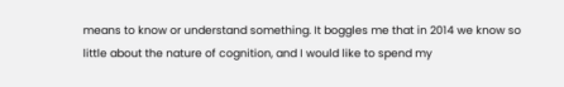means to know or understand something. It boggles me that in 2014 we know so little about the nature of cognition, and I would like to spend my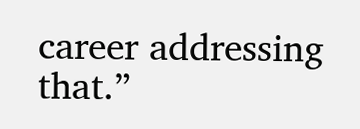career addressing that.”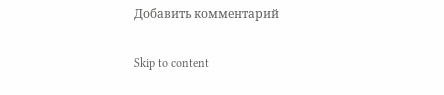Добавить комментарий

Skip to content